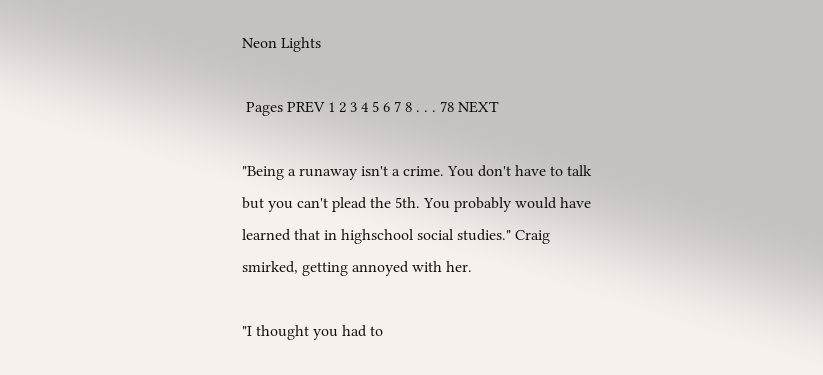Neon Lights

 Pages PREV 1 2 3 4 5 6 7 8 . . . 78 NEXT

"Being a runaway isn't a crime. You don't have to talk but you can't plead the 5th. You probably would have learned that in highschool social studies." Craig smirked, getting annoyed with her.

"I thought you had to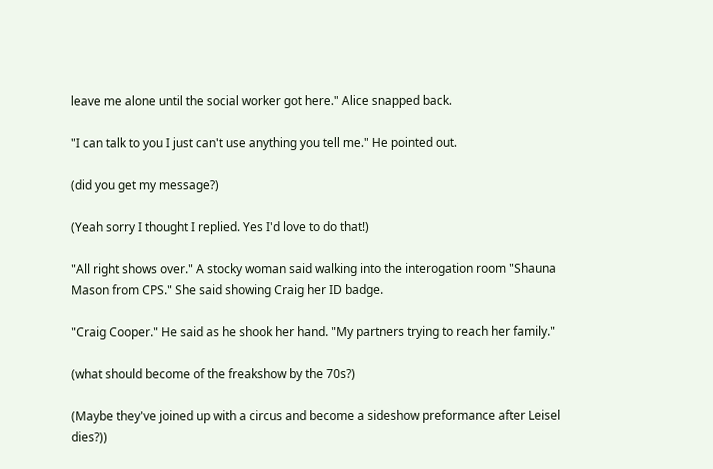leave me alone until the social worker got here." Alice snapped back.

"I can talk to you I just can't use anything you tell me." He pointed out.

(did you get my message?)

(Yeah sorry I thought I replied. Yes I'd love to do that!)

"All right shows over." A stocky woman said walking into the interogation room "Shauna Mason from CPS." She said showing Craig her ID badge.

"Craig Cooper." He said as he shook her hand. "My partners trying to reach her family."

(what should become of the freakshow by the 70s?)

(Maybe they've joined up with a circus and become a sideshow preformance after Leisel dies?))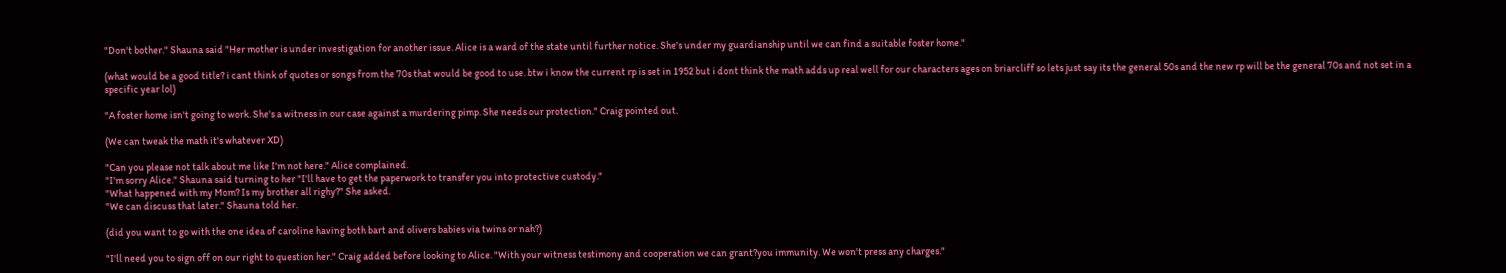"Don't bother." Shauna said "Her mother is under investigation for another issue. Alice is a ward of the state until further notice. She's under my guardianship until we can find a suitable foster home."

(what would be a good title? i cant think of quotes or songs from the 70s that would be good to use. btw i know the current rp is set in 1952 but i dont think the math adds up real well for our characters ages on briarcliff so lets just say its the general 50s and the new rp will be the general 70s and not set in a specific year lol)

"A foster home isn't going to work. She's a witness in our case against a murdering pimp. She needs our protection." Craig pointed out.

(We can tweak the math it's whatever XD)

"Can you please not talk about me like I'm not here." Alice complained.
"I'm sorry Alice." Shauna said turning to her "I'll have to get the paperwork to transfer you into protective custody."
"What happened with my Mom? Is my brother all righy?" She asked.
"We can discuss that later." Shauna told her.

(did you want to go with the one idea of caroline having both bart and olivers babies via twins or nah?)

"I'll need you to sign off on our right to question her." Craig added before looking to Alice. "With your witness testimony and cooperation we can grant?you immunity. We won't press any charges."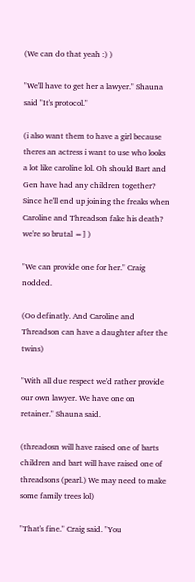(We can do that yeah :) )

"We'll have to get her a lawyer." Shauna said "It's protocol."

(i also want them to have a girl because theres an actress i want to use who looks a lot like caroline lol. Oh should Bart and Gen have had any children together? Since he'll end up joining the freaks when Caroline and Threadson fake his death? we're so brutal =] )

"We can provide one for her." Craig nodded.

(Oo definatly. And Caroline and Threadson can have a daughter after the twins)

"With all due respect we'd rather provide our own lawyer. We have one on retainer." Shauna said.

(threadosn will have raised one of barts children and bart will have raised one of threadsons (pearl.) We may need to make some family trees lol)

"That's fine." Craig said. "You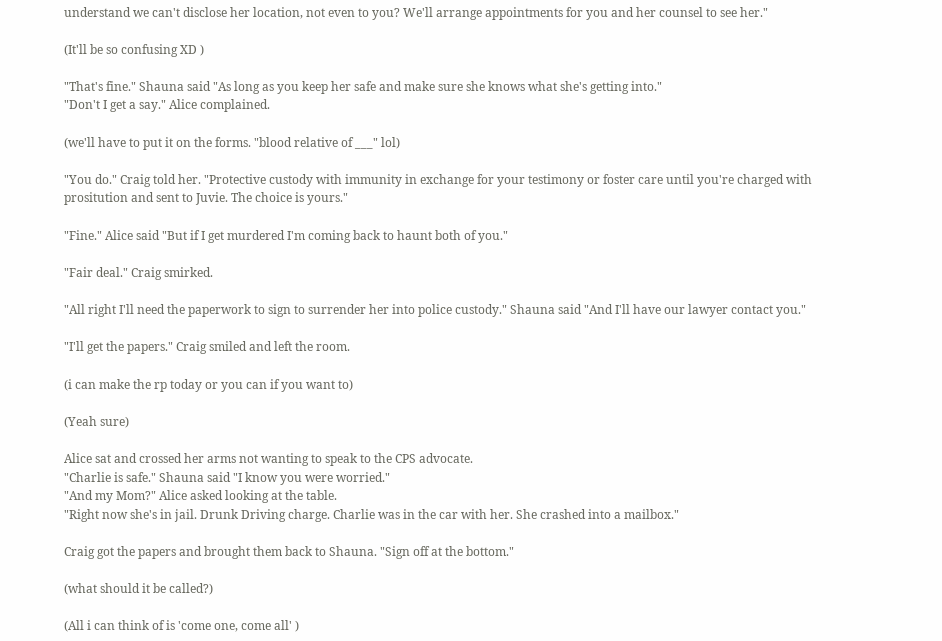understand we can't disclose her location, not even to you? We'll arrange appointments for you and her counsel to see her."

(It'll be so confusing XD )

"That's fine." Shauna said "As long as you keep her safe and make sure she knows what she's getting into."
"Don't I get a say." Alice complained.

(we'll have to put it on the forms. "blood relative of ___" lol)

"You do." Craig told her. "Protective custody with immunity in exchange for your testimony or foster care until you're charged with prositution and sent to Juvie. The choice is yours."

"Fine." Alice said "But if I get murdered I'm coming back to haunt both of you."

"Fair deal." Craig smirked.

"All right I'll need the paperwork to sign to surrender her into police custody." Shauna said "And I'll have our lawyer contact you."

"I'll get the papers." Craig smiled and left the room.

(i can make the rp today or you can if you want to)

(Yeah sure)

Alice sat and crossed her arms not wanting to speak to the CPS advocate.
"Charlie is safe." Shauna said "I know you were worried."
"And my Mom?" Alice asked looking at the table.
"Right now she's in jail. Drunk Driving charge. Charlie was in the car with her. She crashed into a mailbox."

Craig got the papers and brought them back to Shauna. "Sign off at the bottom."

(what should it be called?)

(All i can think of is 'come one, come all' )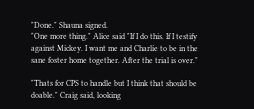"Done." Shauna signed.
"One more thing." Alice said "If I do this. If I testify against Mickey. I want me and Charlie to be in the sane foster home together. After the trial is over."

"Thats for CPS to handle but I think that should be doable." Craig said, looking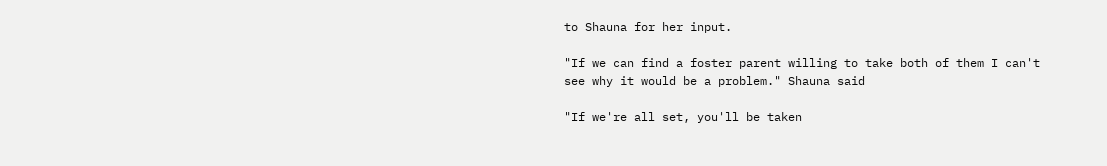to Shauna for her input.

"If we can find a foster parent willing to take both of them I can't see why it would be a problem." Shauna said

"If we're all set, you'll be taken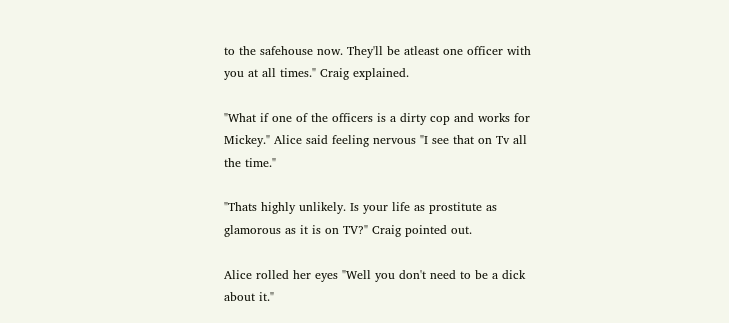to the safehouse now. They'll be atleast one officer with you at all times." Craig explained.

"What if one of the officers is a dirty cop and works for Mickey." Alice said feeling nervous "I see that on Tv all the time."

"Thats highly unlikely. Is your life as prostitute as glamorous as it is on TV?" Craig pointed out.

Alice rolled her eyes "Well you don't need to be a dick about it."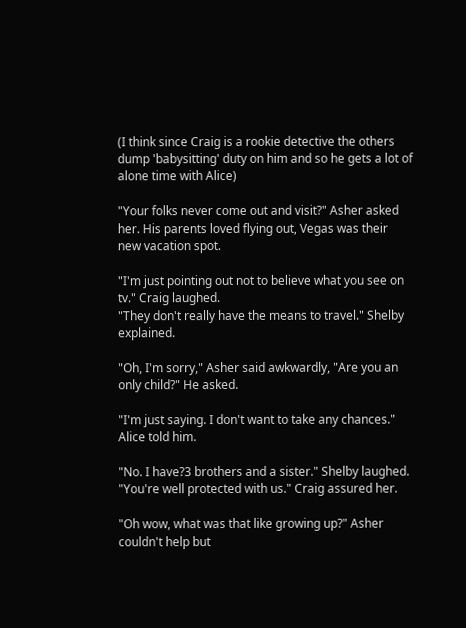(I think since Craig is a rookie detective the others dump 'babysitting' duty on him and so he gets a lot of alone time with Alice)

"Your folks never come out and visit?" Asher asked her. His parents loved flying out, Vegas was their new vacation spot.

"I'm just pointing out not to believe what you see on tv." Craig laughed.
"They don't really have the means to travel." Shelby explained.

"Oh, I'm sorry," Asher said awkwardly, "Are you an only child?" He asked.

"I'm just saying. I don't want to take any chances." Alice told him.

"No. I have?3 brothers and a sister." Shelby laughed.
"You're well protected with us." Craig assured her.

"Oh wow, what was that like growing up?" Asher couldn't help but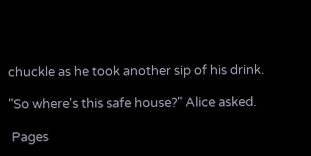chuckle as he took another sip of his drink.

"So where's this safe house?" Alice asked.

 Pages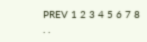PREV 1 2 3 4 5 6 7 8 . .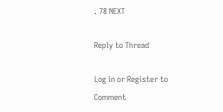. 78 NEXT

Reply to Thread

Log in or Register to Comment